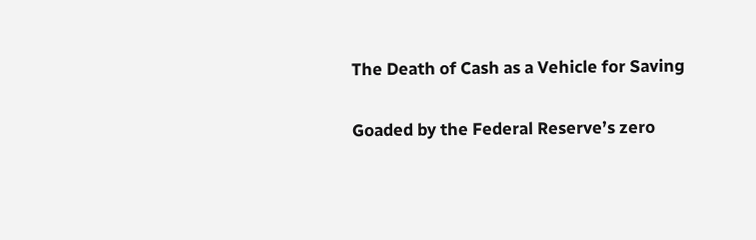The Death of Cash as a Vehicle for Saving

Goaded by the Federal Reserve’s zero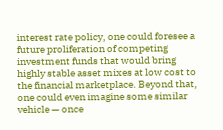interest rate policy, one could foresee a future proliferation of competing investment funds that would bring highly stable asset mixes at low cost to the financial marketplace. Beyond that, one could even imagine some similar vehicle — once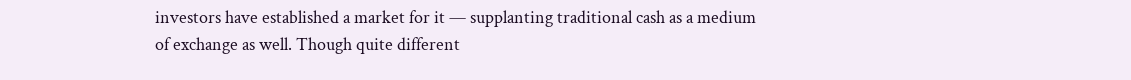investors have established a market for it — supplanting traditional cash as a medium of exchange as well. Though quite different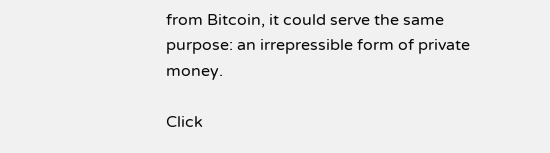from Bitcoin, it could serve the same purpose: an irrepressible form of private money.

Click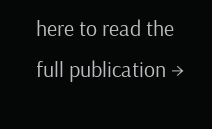here to read the full publication →